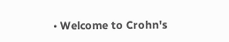• Welcome to Crohn's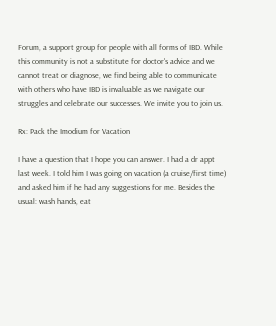Forum, a support group for people with all forms of IBD. While this community is not a substitute for doctor's advice and we cannot treat or diagnose, we find being able to communicate with others who have IBD is invaluable as we navigate our struggles and celebrate our successes. We invite you to join us.

Rx: Pack the Imodium for Vacation

I have a question that I hope you can answer. I had a dr appt last week. I told him I was going on vacation (a cruise/first time) and asked him if he had any suggestions for me. Besides the usual: wash hands, eat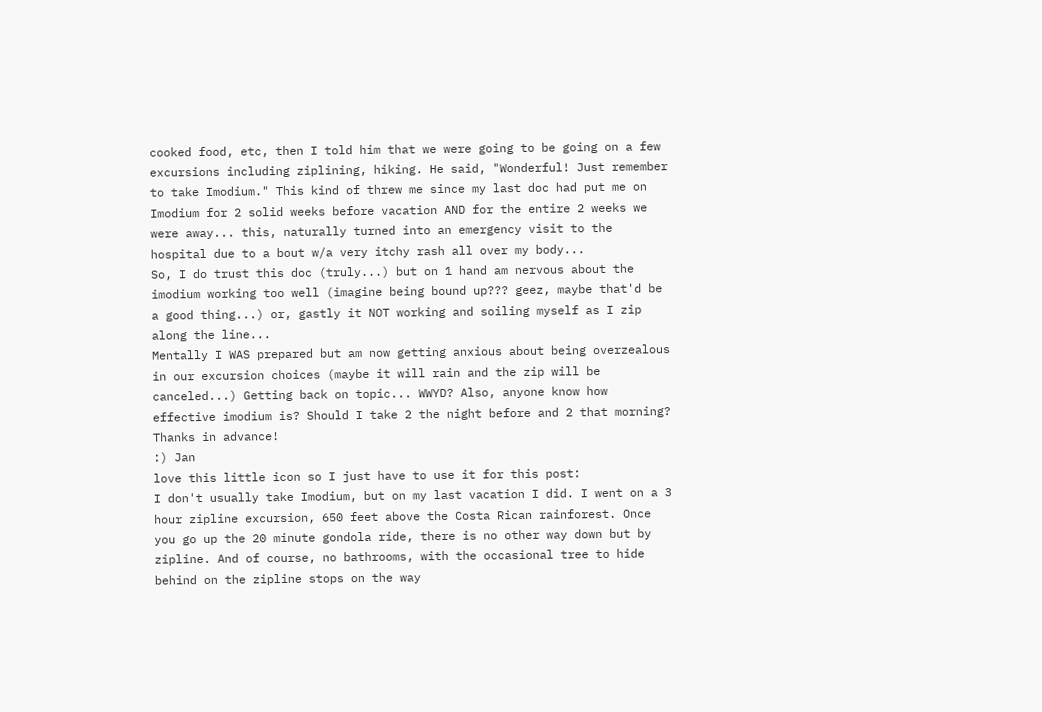cooked food, etc, then I told him that we were going to be going on a few excursions including ziplining, hiking. He said, "Wonderful! Just remember to take Imodium." This kind of threw me since my last doc had put me on Imodium for 2 solid weeks before vacation AND for the entire 2 weeks we were away... this, naturally turned into an emergency visit to the hospital due to a bout w/a very itchy rash all over my body...
So, I do trust this doc (truly...) but on 1 hand am nervous about the imodium working too well (imagine being bound up??? geez, maybe that'd be a good thing...) or, gastly it NOT working and soiling myself as I zip along the line...
Mentally I WAS prepared but am now getting anxious about being overzealous in our excursion choices (maybe it will rain and the zip will be canceled...) Getting back on topic... WWYD? Also, anyone know how effective imodium is? Should I take 2 the night before and 2 that morning? Thanks in advance!
:) Jan
love this little icon so I just have to use it for this post:
I don't usually take Imodium, but on my last vacation I did. I went on a 3 hour zipline excursion, 650 feet above the Costa Rican rainforest. Once you go up the 20 minute gondola ride, there is no other way down but by zipline. And of course, no bathrooms, with the occasional tree to hide behind on the zipline stops on the way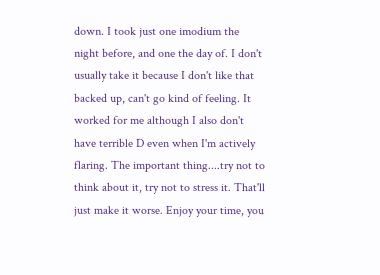down. I took just one imodium the night before, and one the day of. I don't usually take it because I don't like that backed up, can't go kind of feeling. It worked for me although I also don't have terrible D even when I'm actively flaring. The important thing....try not to think about it, try not to stress it. That'll just make it worse. Enjoy your time, you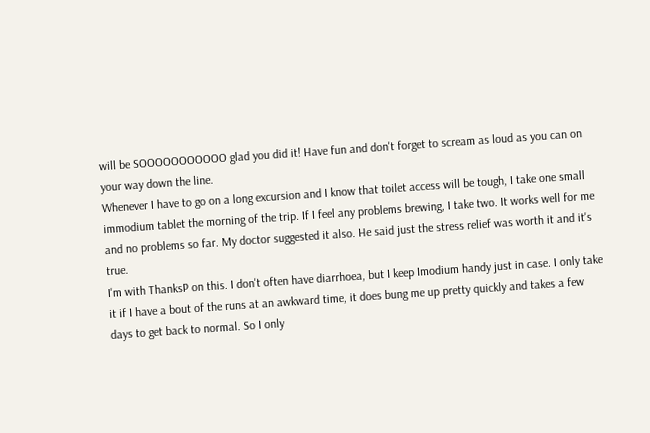will be SOOOOOOOOOOO glad you did it! Have fun and don't forget to scream as loud as you can on your way down the line.
Whenever I have to go on a long excursion and I know that toilet access will be tough, I take one small immodium tablet the morning of the trip. If I feel any problems brewing, I take two. It works well for me and no problems so far. My doctor suggested it also. He said just the stress relief was worth it and it's true.
I'm with ThanksP on this. I don't often have diarrhoea, but I keep Imodium handy just in case. I only take it if I have a bout of the runs at an awkward time, it does bung me up pretty quickly and takes a few days to get back to normal. So I only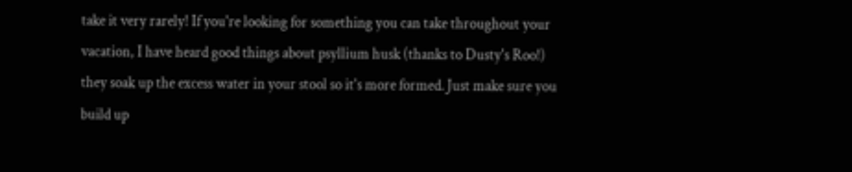take it very rarely! If you're looking for something you can take throughout your vacation, I have heard good things about psyllium husk (thanks to Dusty's Roo!) they soak up the excess water in your stool so it's more formed. Just make sure you build up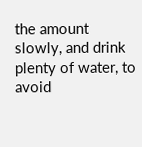the amount slowly, and drink plenty of water, to avoid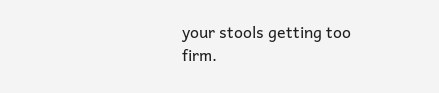your stools getting too firm.